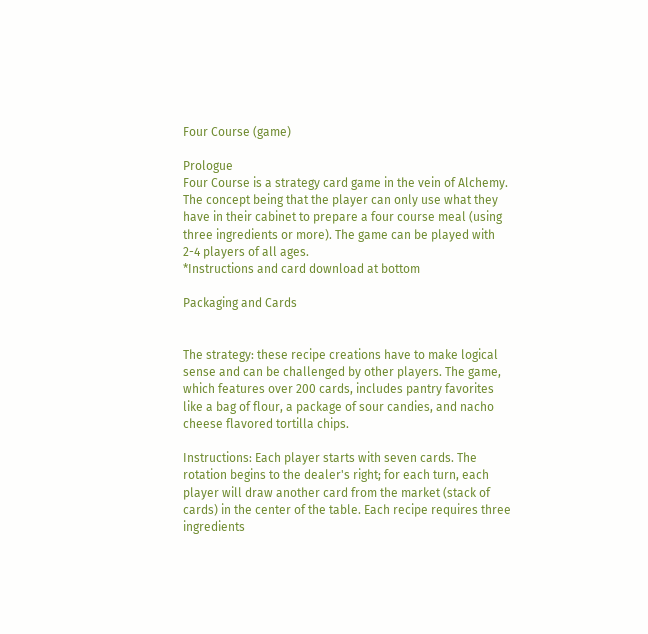Four Course (game)

Prologue
Four Course is a strategy card game in the vein of Alchemy. The concept being that the player can only use what they have in their cabinet to prepare a four course meal (using three ingredients or more). The game can be played with 2-4 players of all ages.
*Instructions and card download at bottom

Packaging and Cards


The strategy: these recipe creations have to make logical sense and can be challenged by other players. The game, which features over 200 cards, includes pantry favorites like a bag of flour, a package of sour candies, and nacho cheese flavored tortilla chips.

Instructions: Each player starts with seven cards. The rotation begins to the dealer's right; for each turn, each player will draw another card from the market (stack of cards) in the center of the table. Each recipe requires three ingredients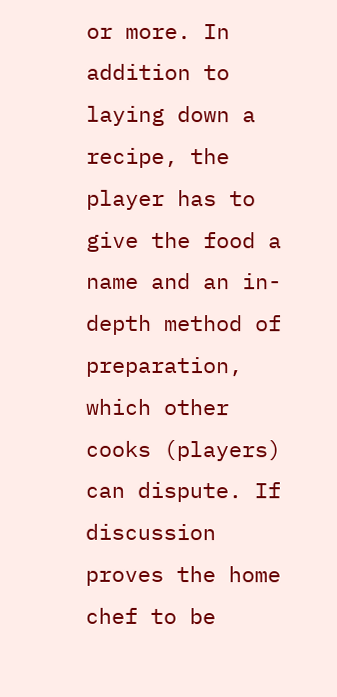or more. In addition to laying down a recipe, the player has to give the food a name and an in-depth method of preparation, which other cooks (players) can dispute. If discussion proves the home chef to be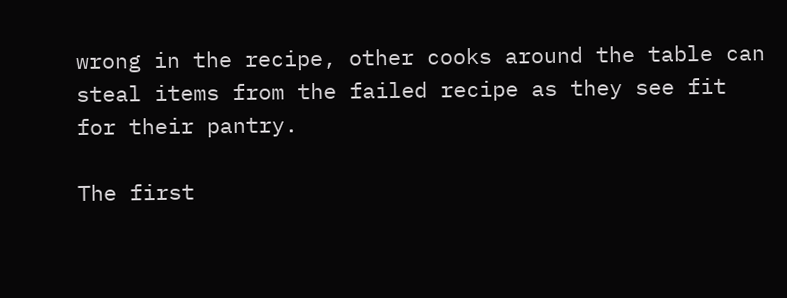wrong in the recipe, other cooks around the table can steal items from the failed recipe as they see fit for their pantry.

The first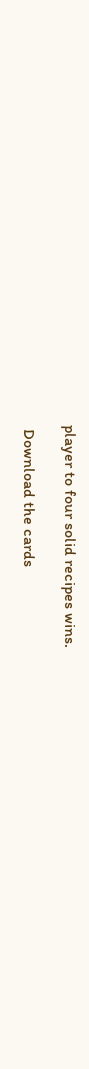player to four solid recipes wins.

 Download the cards